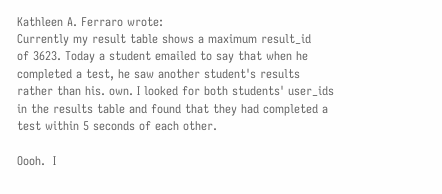Kathleen A. Ferraro wrote:
Currently my result table shows a maximum result_id
of 3623. Today a student emailed to say that when he completed a test, he saw another student's results rather than his. own. I looked for both students' user_ids in the results table and found that they had completed a test within 5 seconds of each other.

Oooh.  I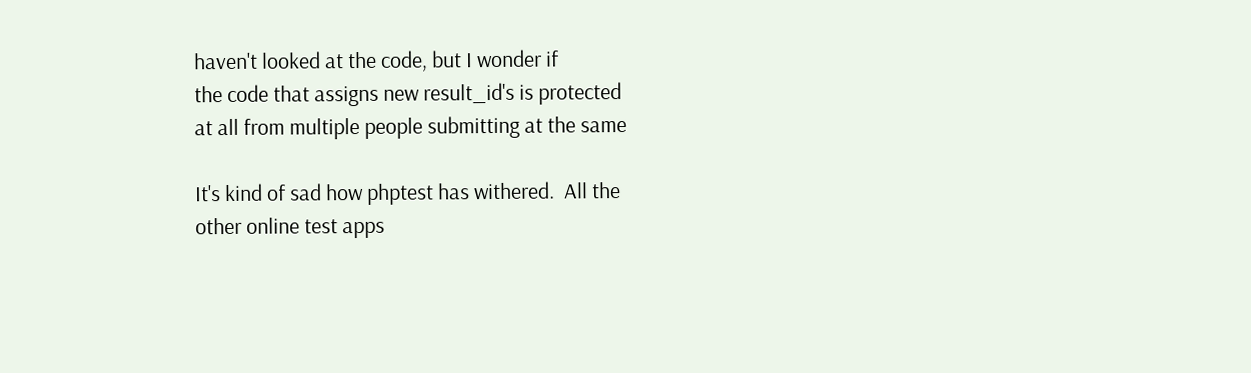haven't looked at the code, but I wonder if
the code that assigns new result_id's is protected
at all from multiple people submitting at the same

It's kind of sad how phptest has withered.  All the
other online test apps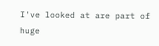I've looked at are part of
huge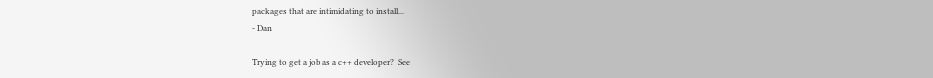packages that are intimidating to install...
- Dan

Trying to get a job as a c++ developer?  See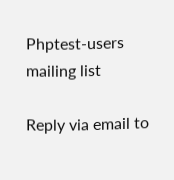Phptest-users mailing list

Reply via email to